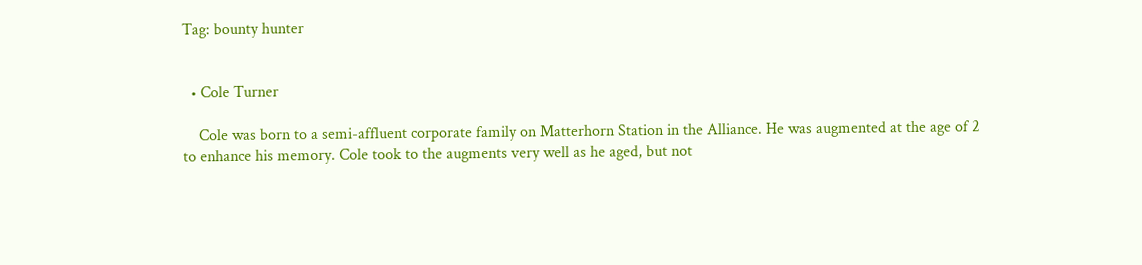Tag: bounty hunter


  • Cole Turner

    Cole was born to a semi-affluent corporate family on Matterhorn Station in the Alliance. He was augmented at the age of 2 to enhance his memory. Cole took to the augments very well as he aged, but not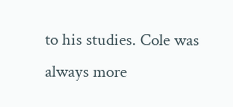to his studies. Cole was always more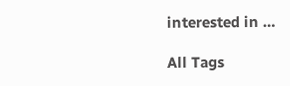interested in …

All Tags